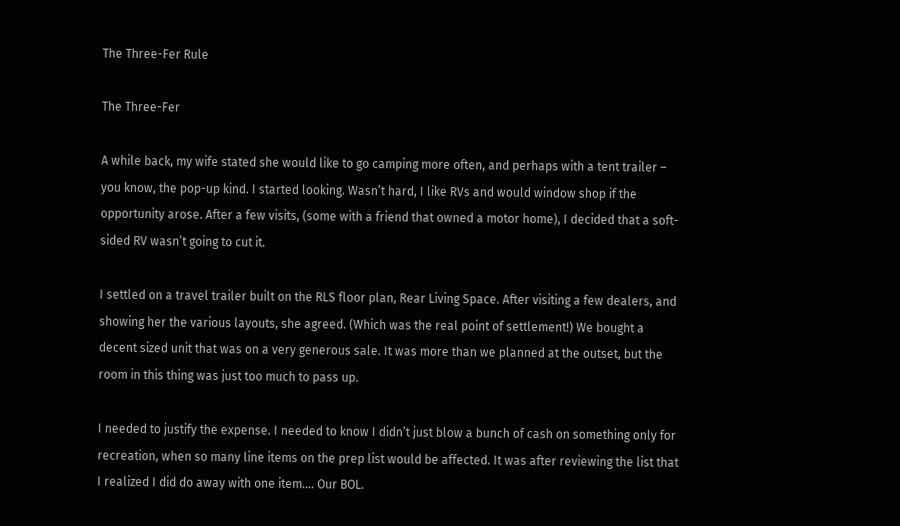The Three-Fer Rule

The Three-Fer

A while back, my wife stated she would like to go camping more often, and perhaps with a tent trailer – you know, the pop-up kind. I started looking. Wasn’t hard, I like RVs and would window shop if the opportunity arose. After a few visits, (some with a friend that owned a motor home), I decided that a soft-sided RV wasn’t going to cut it.

I settled on a travel trailer built on the RLS floor plan, Rear Living Space. After visiting a few dealers, and showing her the various layouts, she agreed. (Which was the real point of settlement!) We bought a decent sized unit that was on a very generous sale. It was more than we planned at the outset, but the room in this thing was just too much to pass up.

I needed to justify the expense. I needed to know I didn’t just blow a bunch of cash on something only for recreation, when so many line items on the prep list would be affected. It was after reviewing the list that I realized I did do away with one item…. Our BOL.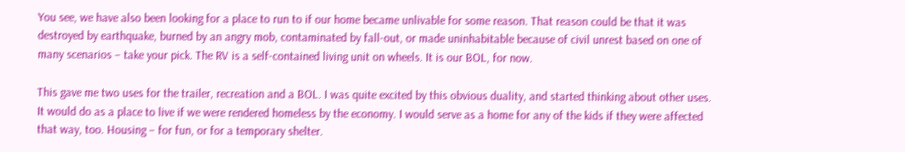You see, we have also been looking for a place to run to if our home became unlivable for some reason. That reason could be that it was destroyed by earthquake, burned by an angry mob, contaminated by fall-out, or made uninhabitable because of civil unrest based on one of many scenarios – take your pick. The RV is a self-contained living unit on wheels. It is our BOL, for now.

This gave me two uses for the trailer, recreation and a BOL. I was quite excited by this obvious duality, and started thinking about other uses. It would do as a place to live if we were rendered homeless by the economy. I would serve as a home for any of the kids if they were affected that way, too. Housing – for fun, or for a temporary shelter.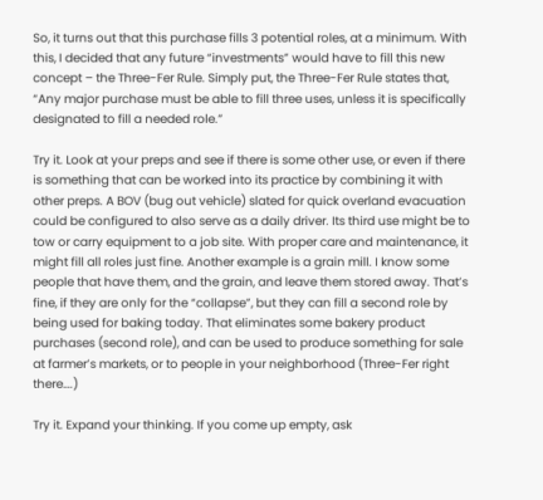So, it turns out that this purchase fills 3 potential roles, at a minimum. With this, I decided that any future “investments” would have to fill this new concept – the Three-Fer Rule. Simply put, the Three-Fer Rule states that, “Any major purchase must be able to fill three uses, unless it is specifically designated to fill a needed role.”

Try it. Look at your preps and see if there is some other use, or even if there is something that can be worked into its practice by combining it with other preps. A BOV (bug out vehicle) slated for quick overland evacuation could be configured to also serve as a daily driver. Its third use might be to tow or carry equipment to a job site. With proper care and maintenance, it might fill all roles just fine. Another example is a grain mill. I know some people that have them, and the grain, and leave them stored away. That’s fine, if they are only for the “collapse”, but they can fill a second role by being used for baking today. That eliminates some bakery product purchases (second role), and can be used to produce something for sale at farmer’s markets, or to people in your neighborhood (Three-Fer right there….)

Try it. Expand your thinking. If you come up empty, ask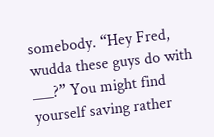somebody. “Hey Fred, wudda these guys do with ___?” You might find yourself saving rather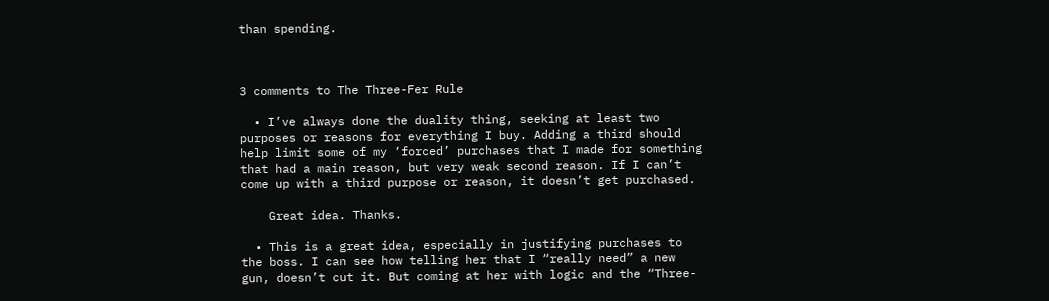than spending.



3 comments to The Three-Fer Rule

  • I’ve always done the duality thing, seeking at least two purposes or reasons for everything I buy. Adding a third should help limit some of my ‘forced’ purchases that I made for something that had a main reason, but very weak second reason. If I can’t come up with a third purpose or reason, it doesn’t get purchased.

    Great idea. Thanks.

  • This is a great idea, especially in justifying purchases to the boss. I can see how telling her that I “really need” a new gun, doesn’t cut it. But coming at her with logic and the “Three-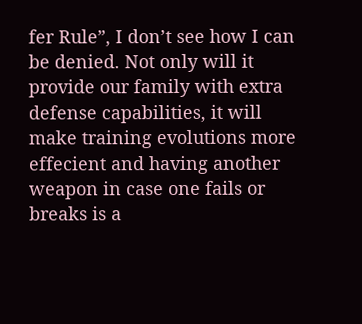fer Rule”, I don’t see how I can be denied. Not only will it provide our family with extra defense capabilities, it will make training evolutions more effecient and having another weapon in case one fails or breaks is a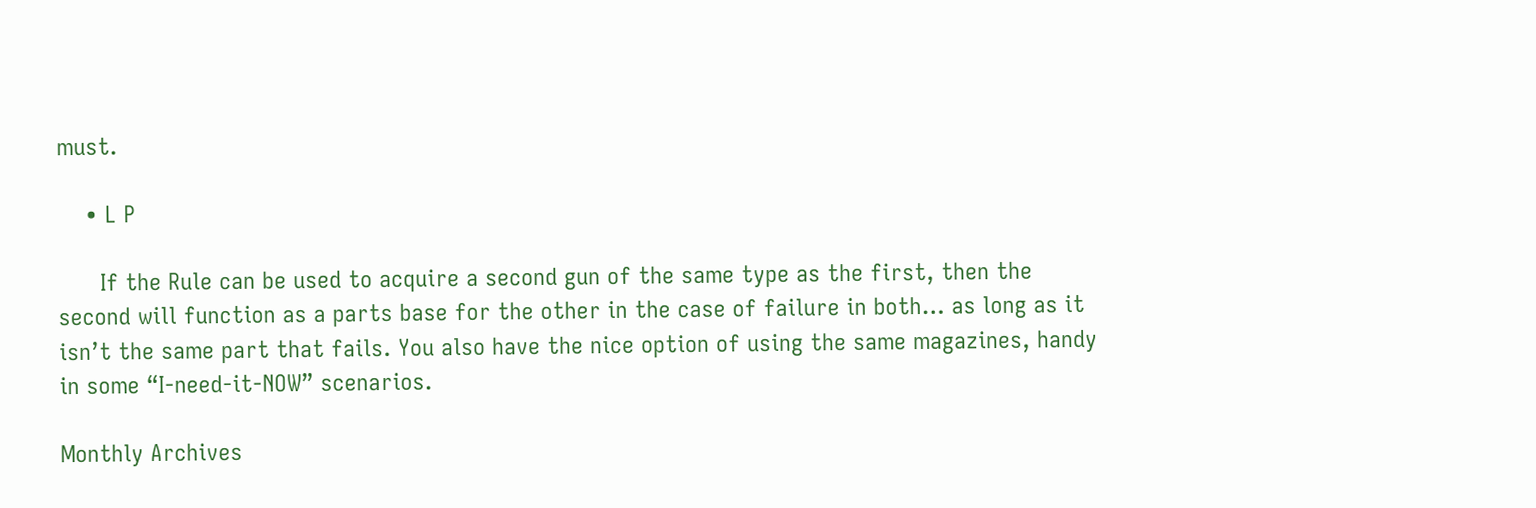must.

    • L P

      If the Rule can be used to acquire a second gun of the same type as the first, then the second will function as a parts base for the other in the case of failure in both… as long as it isn’t the same part that fails. You also have the nice option of using the same magazines, handy in some “I-need-it-NOW” scenarios.

Monthly Archives